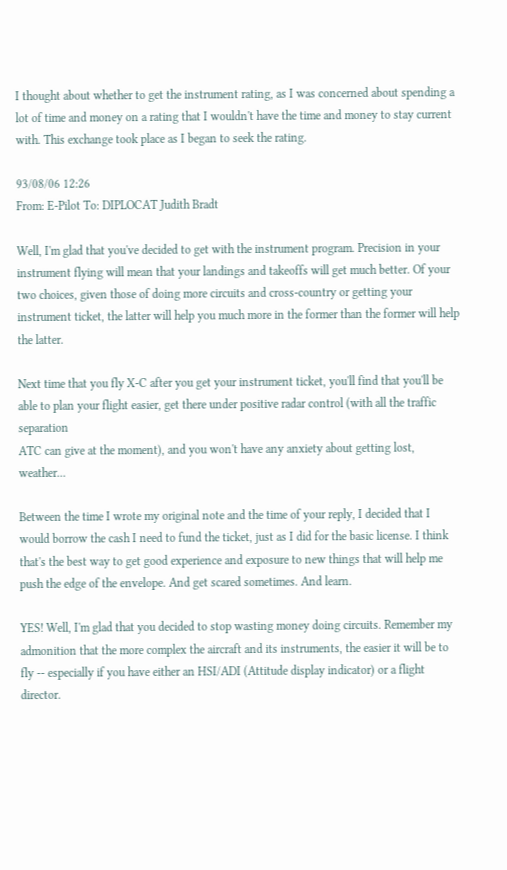I thought about whether to get the instrument rating, as I was concerned about spending a lot of time and money on a rating that I wouldn't have the time and money to stay current with. This exchange took place as I began to seek the rating.

93/08/06 12:26
From: E-Pilot To: DIPLOCAT Judith Bradt

Well, I'm glad that you've decided to get with the instrument program. Precision in your instrument flying will mean that your landings and takeoffs will get much better. Of your two choices, given those of doing more circuits and cross-country or getting your instrument ticket, the latter will help you much more in the former than the former will help the latter.

Next time that you fly X-C after you get your instrument ticket, you'll find that you'll be able to plan your flight easier, get there under positive radar control (with all the traffic separation
ATC can give at the moment), and you won't have any anxiety about getting lost, weather...

Between the time I wrote my original note and the time of your reply, I decided that I would borrow the cash I need to fund the ticket, just as I did for the basic license. I think that's the best way to get good experience and exposure to new things that will help me push the edge of the envelope. And get scared sometimes. And learn.

YES! Well, I'm glad that you decided to stop wasting money doing circuits. Remember my admonition that the more complex the aircraft and its instruments, the easier it will be to fly -- especially if you have either an HSI/ADI (Attitude display indicator) or a flight director.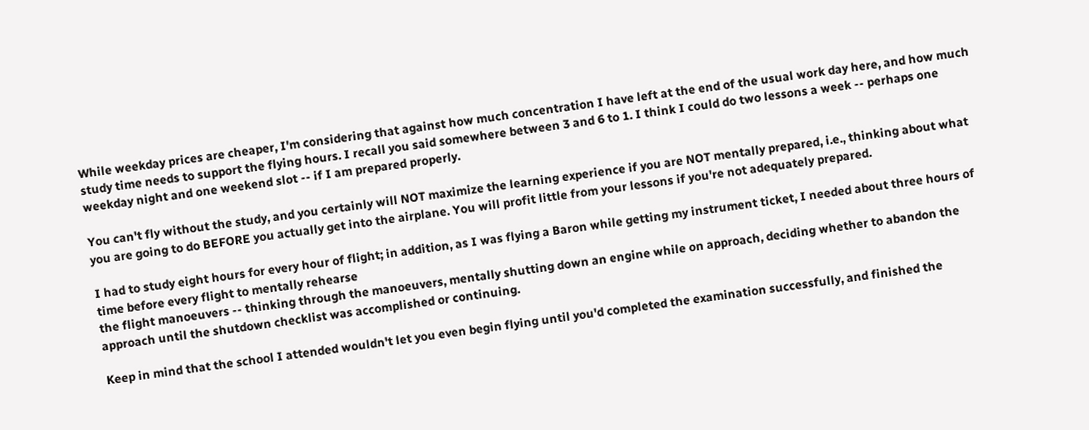While weekday prices are cheaper, I'm considering that against how much concentration I have left at the end of the usual work day here, and how much study time needs to support the flying hours. I recall you said somewhere between 3 and 6 to 1. I think I could do two lessons a week -- perhaps one weekday night and one weekend slot -- if I am prepared properly.

You can't fly without the study, and you certainly will NOT maximize the learning experience if you are NOT mentally prepared, i.e., thinking about what you are going to do BEFORE you actually get into the airplane. You will profit little from your lessons if you're not adequately prepared.

I had to study eight hours for every hour of flight; in addition, as I was flying a Baron while getting my instrument ticket, I needed about three hours of time before every flight to mentally rehearse
the flight manoeuvers -- thinking through the manoeuvers, mentally shutting down an engine while on approach, deciding whether to abandon the approach until the shutdown checklist was accomplished or continuing.

Keep in mind that the school I attended wouldn't let you even begin flying until you'd completed the examination successfully, and finished the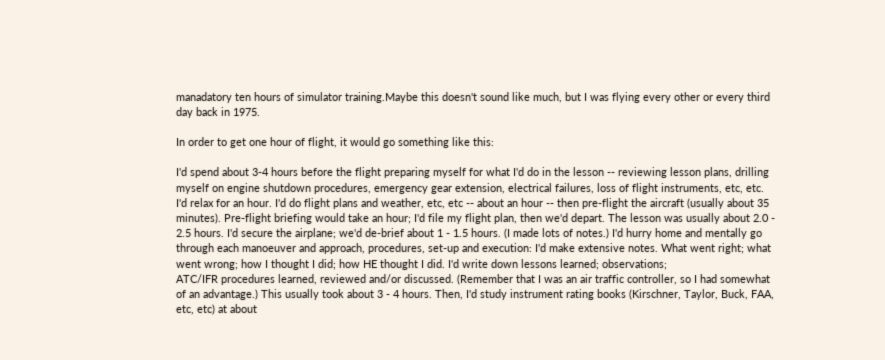manadatory ten hours of simulator training.Maybe this doesn't sound like much, but I was flying every other or every third day back in 1975.

In order to get one hour of flight, it would go something like this:

I'd spend about 3-4 hours before the flight preparing myself for what I'd do in the lesson -- reviewing lesson plans, drilling myself on engine shutdown procedures, emergency gear extension, electrical failures, loss of flight instruments, etc, etc. I'd relax for an hour. I'd do flight plans and weather, etc, etc -- about an hour -- then pre-flight the aircraft (usually about 35 minutes). Pre-flight briefing would take an hour; I'd file my flight plan, then we'd depart. The lesson was usually about 2.0 - 2.5 hours. I'd secure the airplane; we'd de-brief about 1 - 1.5 hours. (I made lots of notes.) I'd hurry home and mentally go through each manoeuver and approach, procedures, set-up and execution: I'd make extensive notes. What went right; what went wrong; how I thought I did; how HE thought I did. I'd write down lessons learned; observations;
ATC/IFR procedures learned, reviewed and/or discussed. (Remember that I was an air traffic controller, so I had somewhat of an advantage.) This usually took about 3 - 4 hours. Then, I'd study instrument rating books (Kirschner, Taylor, Buck, FAA, etc, etc) at about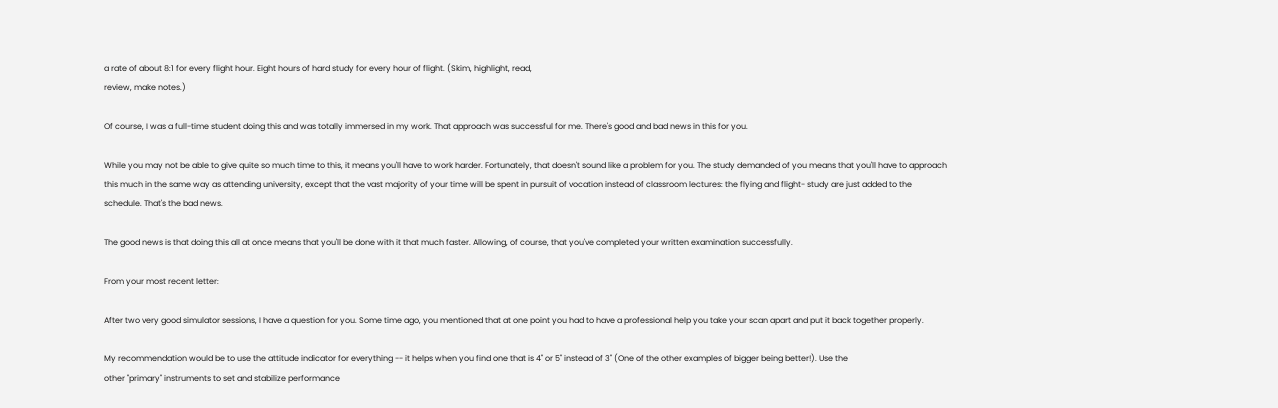a rate of about 8:1 for every flight hour. Eight hours of hard study for every hour of flight. (Skim, highlight, read,
review, make notes.)

Of course, I was a full-time student doing this and was totally immersed in my work. That approach was successful for me. There's good and bad news in this for you.

While you may not be able to give quite so much time to this, it means you'll have to work harder. Fortunately, that doesn't sound like a problem for you. The study demanded of you means that you'll have to approach this much in the same way as attending university, except that the vast majority of your time will be spent in pursuit of vocation instead of classroom lectures: the flying and flight- study are just added to the schedule. That's the bad news.

The good news is that doing this all at once means that you'll be done with it that much faster. Allowing, of course, that you've completed your written examination successfully.

From your most recent letter:

After two very good simulator sessions, I have a question for you. Some time ago, you mentioned that at one point you had to have a professional help you take your scan apart and put it back together properly.

My recommendation would be to use the attitude indicator for everything -- it helps when you find one that is 4" or 5" instead of 3" (One of the other examples of bigger being better!). Use the
other "primary" instruments to set and stabilize performance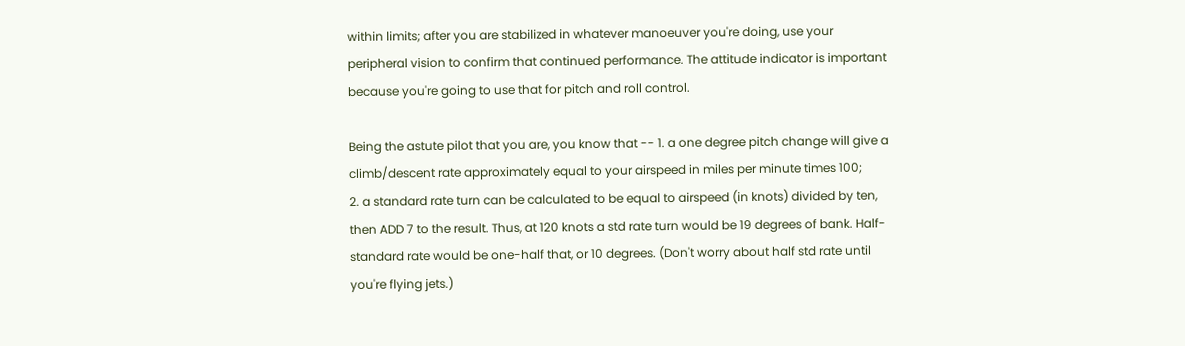within limits; after you are stabilized in whatever manoeuver you're doing, use your peripheral vision to confirm that continued performance. The attitude indicator is important because you're going to use that for pitch and roll control.

Being the astute pilot that you are, you know that -- 1. a one degree pitch change will give a climb/descent rate approximately equal to your airspeed in miles per minute times 100;
2. a standard rate turn can be calculated to be equal to airspeed (in knots) divided by ten, then ADD 7 to the result. Thus, at 120 knots a std rate turn would be 19 degrees of bank. Half-
standard rate would be one-half that, or 10 degrees. (Don't worry about half std rate until you're flying jets.)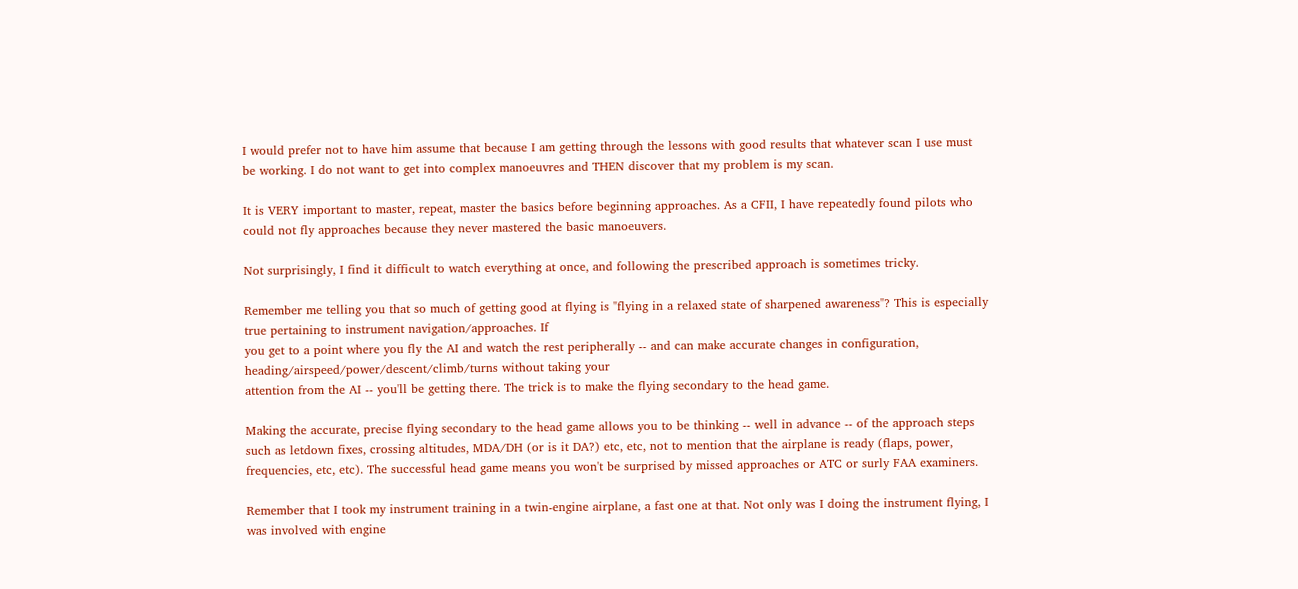I would prefer not to have him assume that because I am getting through the lessons with good results that whatever scan I use must be working. I do not want to get into complex manoeuvres and THEN discover that my problem is my scan.

It is VERY important to master, repeat, master the basics before beginning approaches. As a CFII, I have repeatedly found pilots who could not fly approaches because they never mastered the basic manoeuvers.

Not surprisingly, I find it difficult to watch everything at once, and following the prescribed approach is sometimes tricky.

Remember me telling you that so much of getting good at flying is "flying in a relaxed state of sharpened awareness"? This is especially true pertaining to instrument navigation/approaches. If
you get to a point where you fly the AI and watch the rest peripherally -- and can make accurate changes in configuration, heading/airspeed/power/descent/climb/turns without taking your
attention from the AI -- you'll be getting there. The trick is to make the flying secondary to the head game.

Making the accurate, precise flying secondary to the head game allows you to be thinking -- well in advance -- of the approach steps such as letdown fixes, crossing altitudes, MDA/DH (or is it DA?) etc, etc, not to mention that the airplane is ready (flaps, power, frequencies, etc, etc). The successful head game means you won't be surprised by missed approaches or ATC or surly FAA examiners.

Remember that I took my instrument training in a twin-engine airplane, a fast one at that. Not only was I doing the instrument flying, I was involved with engine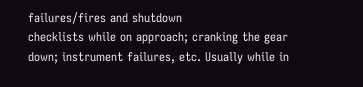failures/fires and shutdown
checklists while on approach; cranking the gear down; instrument failures, etc. Usually while in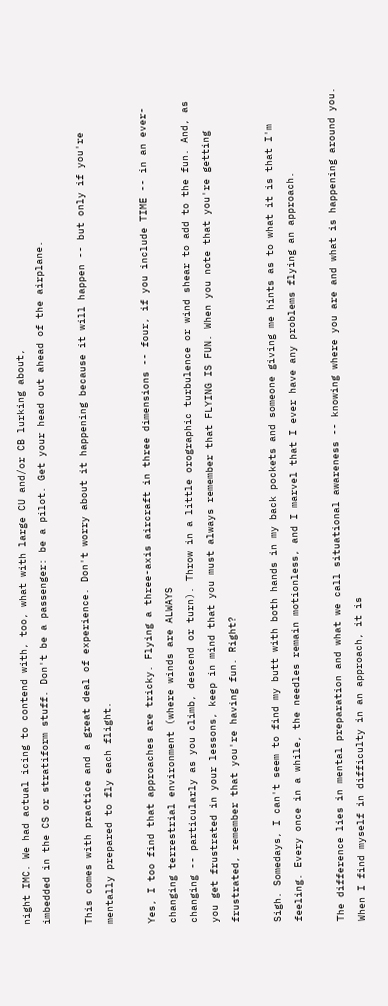night IMC. We had actual icing to contend with, too, what with large CU and/or CB lurking about,
imbedded in the CS or stratiform stuff. Don't be a passenger: be a pilot. Get your head out ahead of the airplane.

This comes with practice and a great deal of experience. Don't worry about it happening because it will happen -- but only if you're mentally prepared to fly each flight.

Yes, I too find that approaches are tricky. Flying a three-axis aircraft in three dimensions -- four, if you include TIME -- in an ever-changing terrestrial environment (where winds are ALWAYS
changing -- particularly as you climb, descend or turn). Throw in a little orographic turbulence or wind shear to add to the fun. And, as you get frustrated in your lessons, keep in mind that you must always remember that FLYING IS FUN. When you note that you're getting frustrated, remember that you're having fun. Right?

Sigh. Somedays, I can't seem to find my butt with both hands in my back pockets and someone giving me hints as to what it is that I'm feeling. Every once in a while, the needles remain motionless, and I marvel that I ever have any problems flying an approach.

The difference lies in mental preparation and what we call situational awareness -- knowing where you are and what is happening around you. When I find myself in difficulty in an approach, it is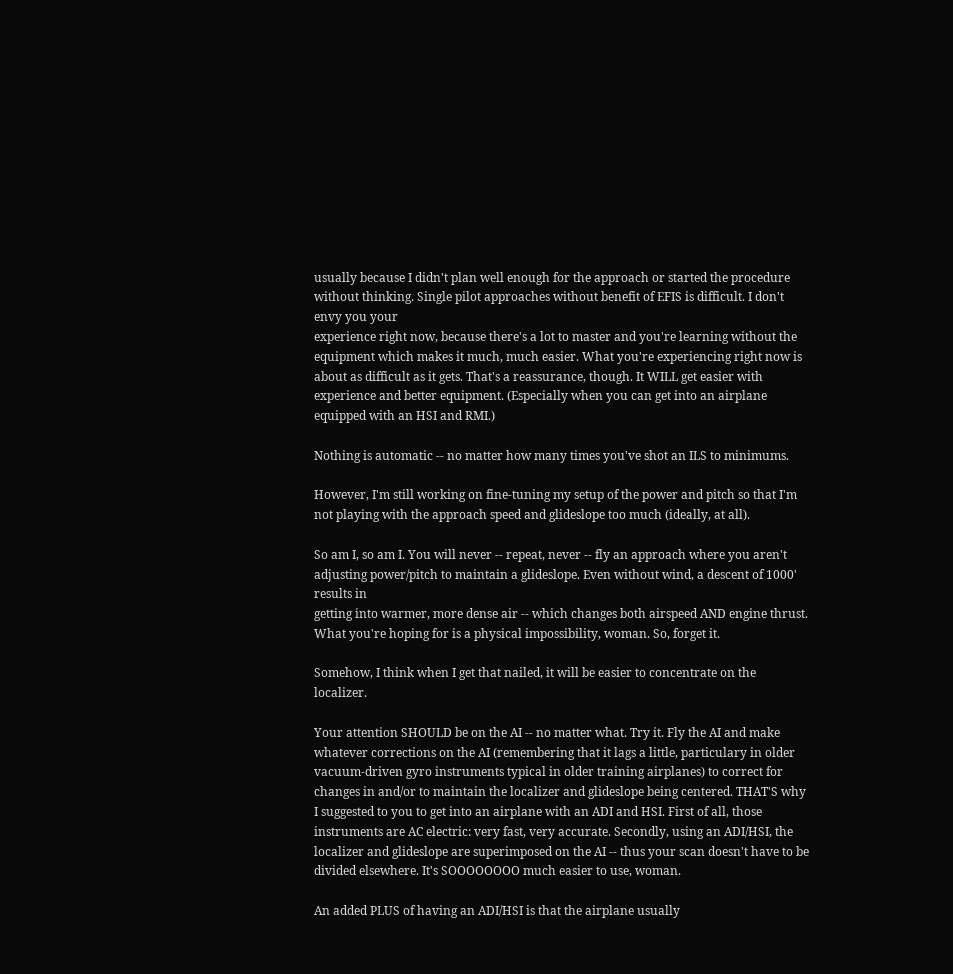usually because I didn't plan well enough for the approach or started the procedure without thinking. Single pilot approaches without benefit of EFIS is difficult. I don't envy you your
experience right now, because there's a lot to master and you're learning without the equipment which makes it much, much easier. What you're experiencing right now is about as difficult as it gets. That's a reassurance, though. It WILL get easier with experience and better equipment. (Especially when you can get into an airplane equipped with an HSI and RMI.)

Nothing is automatic -- no matter how many times you've shot an ILS to minimums.

However, I'm still working on fine-tuning my setup of the power and pitch so that I'm not playing with the approach speed and glideslope too much (ideally, at all).

So am I, so am I. You will never -- repeat, never -- fly an approach where you aren't adjusting power/pitch to maintain a glideslope. Even without wind, a descent of 1000' results in
getting into warmer, more dense air -- which changes both airspeed AND engine thrust. What you're hoping for is a physical impossibility, woman. So, forget it.

Somehow, I think when I get that nailed, it will be easier to concentrate on the localizer.

Your attention SHOULD be on the AI -- no matter what. Try it. Fly the AI and make whatever corrections on the AI (remembering that it lags a little, particulary in older vacuum-driven gyro instruments typical in older training airplanes) to correct for changes in and/or to maintain the localizer and glideslope being centered. THAT'S why I suggested to you to get into an airplane with an ADI and HSI. First of all, those instruments are AC electric: very fast, very accurate. Secondly, using an ADI/HSI, the localizer and glideslope are superimposed on the AI -- thus your scan doesn't have to be divided elsewhere. It's SOOOOOOOO much easier to use, woman.

An added PLUS of having an ADI/HSI is that the airplane usually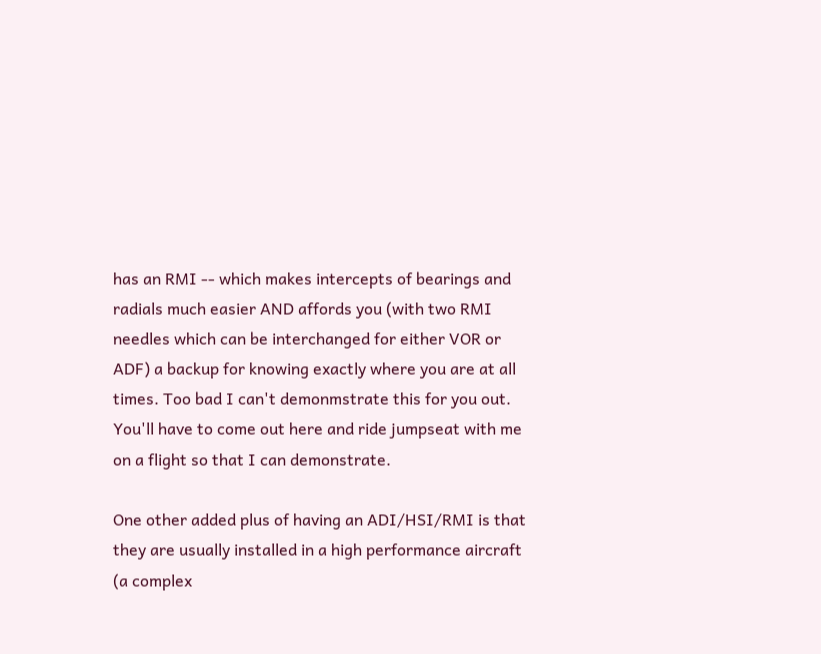has an RMI -- which makes intercepts of bearings and radials much easier AND affords you (with two RMI needles which can be interchanged for either VOR or ADF) a backup for knowing exactly where you are at all times. Too bad I can't demonmstrate this for you out. You'll have to come out here and ride jumpseat with me on a flight so that I can demonstrate.

One other added plus of having an ADI/HSI/RMI is that they are usually installed in a high performance aircraft (a complex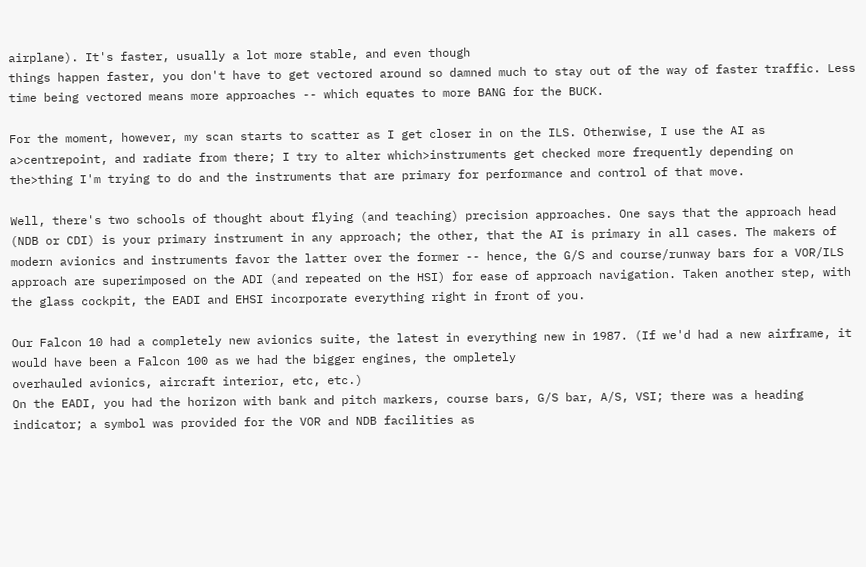airplane). It's faster, usually a lot more stable, and even though
things happen faster, you don't have to get vectored around so damned much to stay out of the way of faster traffic. Less time being vectored means more approaches -- which equates to more BANG for the BUCK.

For the moment, however, my scan starts to scatter as I get closer in on the ILS. Otherwise, I use the AI as a>centrepoint, and radiate from there; I try to alter which>instruments get checked more frequently depending on the>thing I'm trying to do and the instruments that are primary for performance and control of that move.

Well, there's two schools of thought about flying (and teaching) precision approaches. One says that the approach head (NDB or CDI) is your primary instrument in any approach; the other, that the AI is primary in all cases. The makers of modern avionics and instruments favor the latter over the former -- hence, the G/S and course/runway bars for a VOR/ILS approach are superimposed on the ADI (and repeated on the HSI) for ease of approach navigation. Taken another step, with the glass cockpit, the EADI and EHSI incorporate everything right in front of you.

Our Falcon 10 had a completely new avionics suite, the latest in everything new in 1987. (If we'd had a new airframe, it would have been a Falcon 100 as we had the bigger engines, the ompletely
overhauled avionics, aircraft interior, etc, etc.)
On the EADI, you had the horizon with bank and pitch markers, course bars, G/S bar, A/S, VSI; there was a heading indicator; a symbol was provided for the VOR and NDB facilities as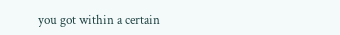you got within a certain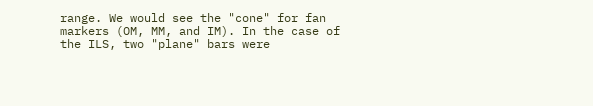range. We would see the "cone" for fan markers (OM, MM, and IM). In the case of the ILS, two "plane" bars were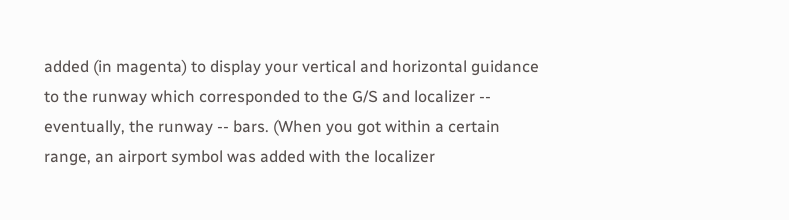added (in magenta) to display your vertical and horizontal guidance to the runway which corresponded to the G/S and localizer -- eventually, the runway -- bars. (When you got within a certain range, an airport symbol was added with the localizer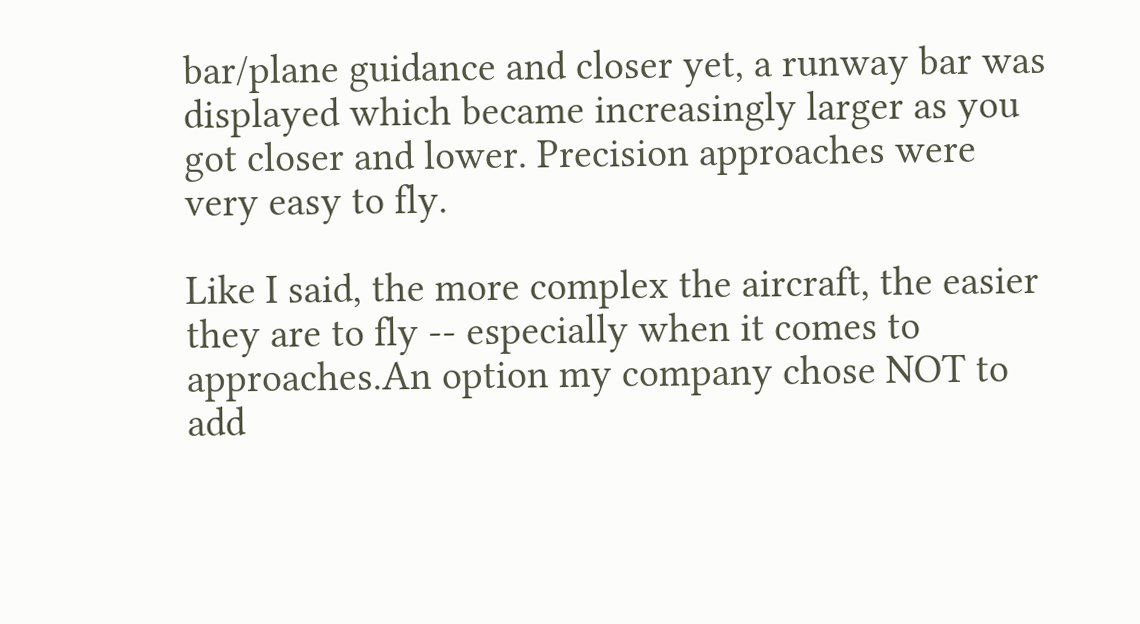bar/plane guidance and closer yet, a runway bar was displayed which became increasingly larger as you got closer and lower. Precision approaches were very easy to fly.

Like I said, the more complex the aircraft, the easier they are to fly -- especially when it comes to approaches.An option my company chose NOT to add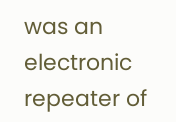was an electronic repeater of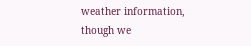weather information, though we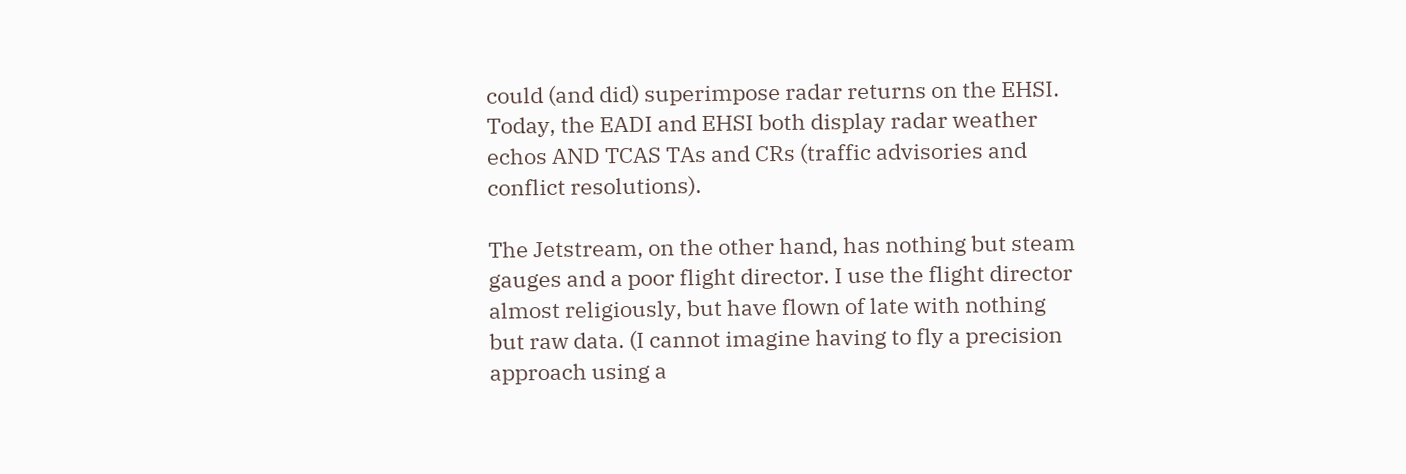could (and did) superimpose radar returns on the EHSI. Today, the EADI and EHSI both display radar weather echos AND TCAS TAs and CRs (traffic advisories and conflict resolutions).

The Jetstream, on the other hand, has nothing but steam gauges and a poor flight director. I use the flight director almost religiously, but have flown of late with nothing but raw data. (I cannot imagine having to fly a precision approach using a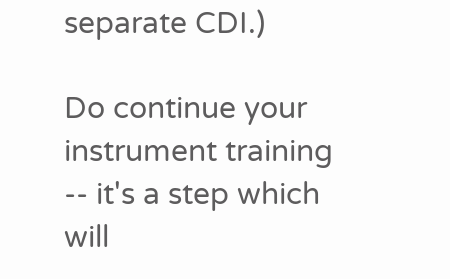separate CDI.)

Do continue your instrument training -- it's a step which will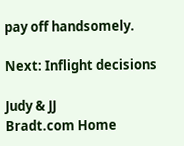pay off handsomely.

Next: Inflight decisions

Judy & JJ
Bradt.com Home